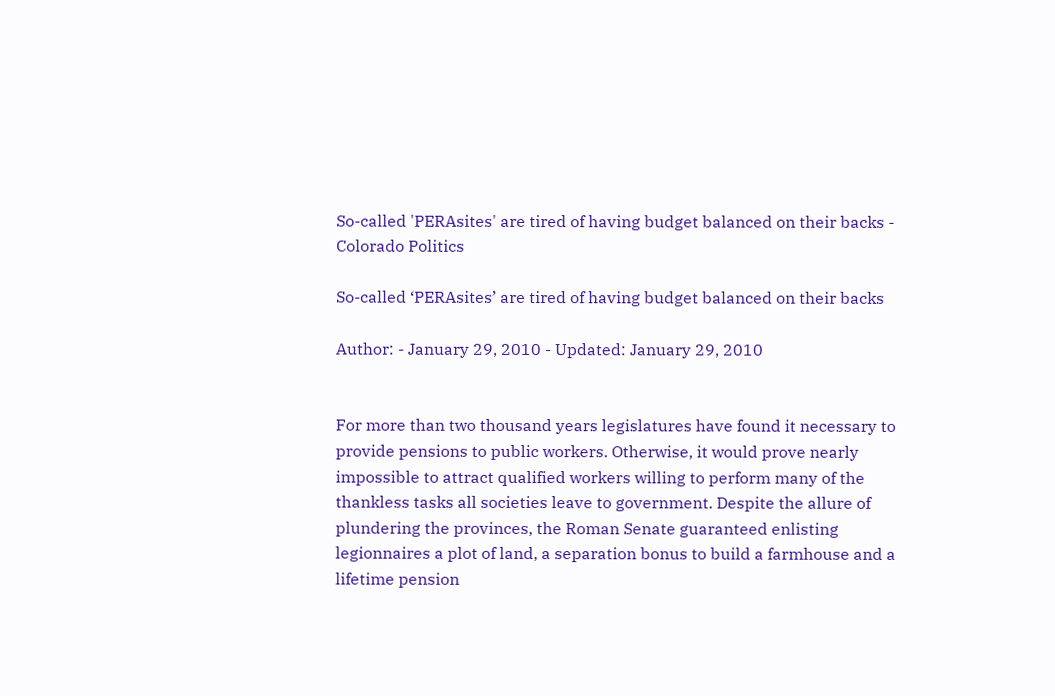So-called 'PERAsites' are tired of having budget balanced on their backs - Colorado Politics

So-called ‘PERAsites’ are tired of having budget balanced on their backs

Author: - January 29, 2010 - Updated: January 29, 2010


For more than two thousand years legislatures have found it necessary to provide pensions to public workers. Otherwise, it would prove nearly impossible to attract qualified workers willing to perform many of the thankless tasks all societies leave to government. Despite the allure of plundering the provinces, the Roman Senate guaranteed enlisting legionnaires a plot of land, a separation bonus to build a farmhouse and a lifetime pension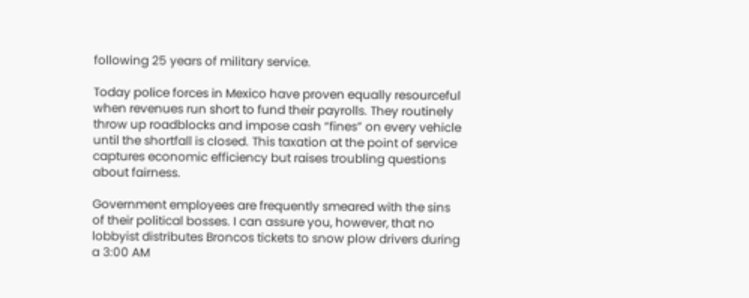following 25 years of military service.

Today police forces in Mexico have proven equally resourceful when revenues run short to fund their payrolls. They routinely throw up roadblocks and impose cash “fines” on every vehicle until the shortfall is closed. This taxation at the point of service captures economic efficiency but raises troubling questions about fairness.

Government employees are frequently smeared with the sins of their political bosses. I can assure you, however, that no lobbyist distributes Broncos tickets to snow plow drivers during a 3:00 AM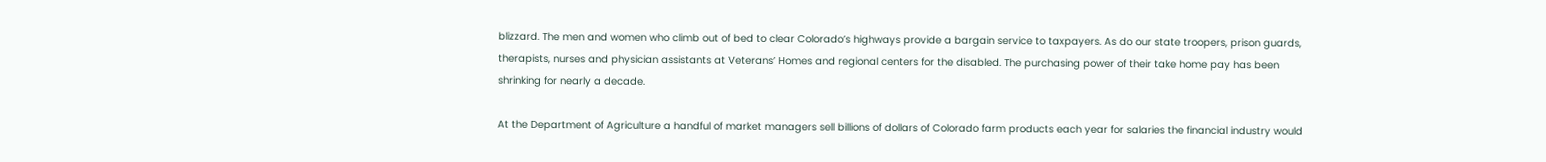blizzard. The men and women who climb out of bed to clear Colorado’s highways provide a bargain service to taxpayers. As do our state troopers, prison guards, therapists, nurses and physician assistants at Veterans’ Homes and regional centers for the disabled. The purchasing power of their take home pay has been shrinking for nearly a decade.

At the Department of Agriculture a handful of market managers sell billions of dollars of Colorado farm products each year for salaries the financial industry would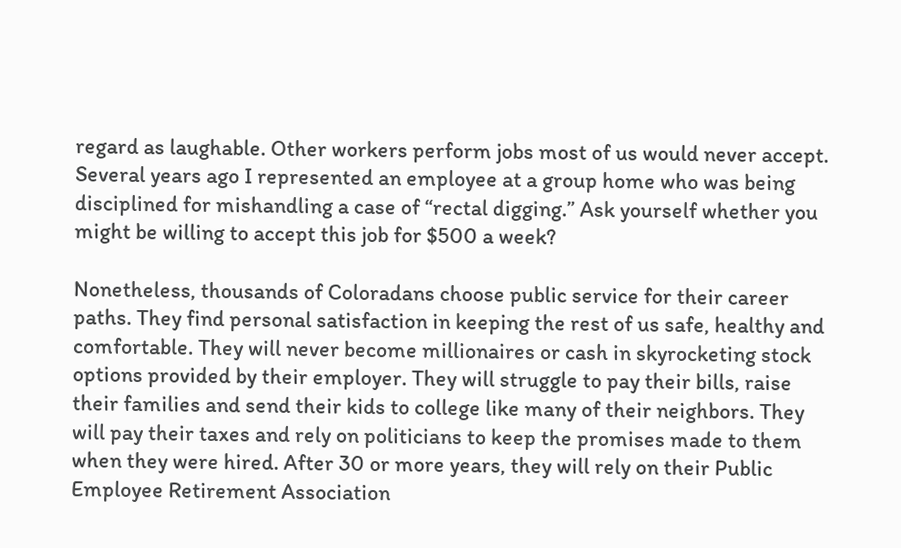regard as laughable. Other workers perform jobs most of us would never accept. Several years ago I represented an employee at a group home who was being disciplined for mishandling a case of “rectal digging.” Ask yourself whether you might be willing to accept this job for $500 a week?

Nonetheless, thousands of Coloradans choose public service for their career paths. They find personal satisfaction in keeping the rest of us safe, healthy and comfortable. They will never become millionaires or cash in skyrocketing stock options provided by their employer. They will struggle to pay their bills, raise their families and send their kids to college like many of their neighbors. They will pay their taxes and rely on politicians to keep the promises made to them when they were hired. After 30 or more years, they will rely on their Public Employee Retirement Association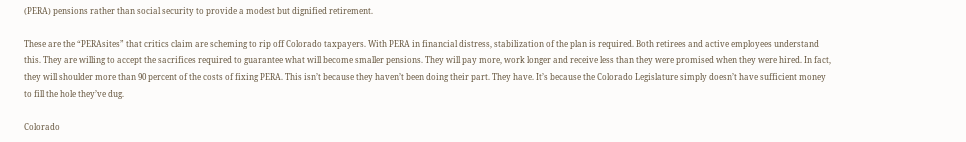(PERA) pensions rather than social security to provide a modest but dignified retirement.

These are the “PERAsites” that critics claim are scheming to rip off Colorado taxpayers. With PERA in financial distress, stabilization of the plan is required. Both retirees and active employees understand this. They are willing to accept the sacrifices required to guarantee what will become smaller pensions. They will pay more, work longer and receive less than they were promised when they were hired. In fact, they will shoulder more than 90 percent of the costs of fixing PERA. This isn’t because they haven’t been doing their part. They have. It’s because the Colorado Legislature simply doesn’t have sufficient money to fill the hole they’ve dug.

Colorado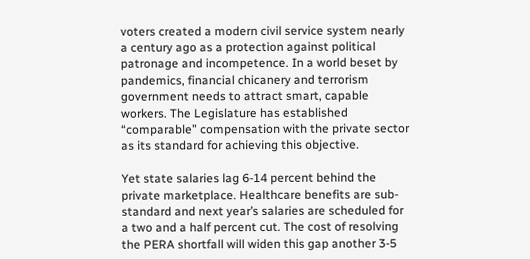voters created a modern civil service system nearly a century ago as a protection against political patronage and incompetence. In a world beset by pandemics, financial chicanery and terrorism government needs to attract smart, capable workers. The Legislature has established “comparable” compensation with the private sector as its standard for achieving this objective.

Yet state salaries lag 6-14 percent behind the private marketplace. Healthcare benefits are sub-standard and next year’s salaries are scheduled for a two and a half percent cut. The cost of resolving the PERA shortfall will widen this gap another 3-5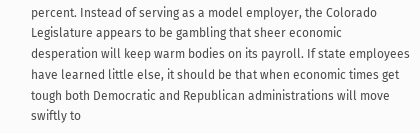percent. Instead of serving as a model employer, the Colorado Legislature appears to be gambling that sheer economic desperation will keep warm bodies on its payroll. If state employees have learned little else, it should be that when economic times get tough both Democratic and Republican administrations will move swiftly to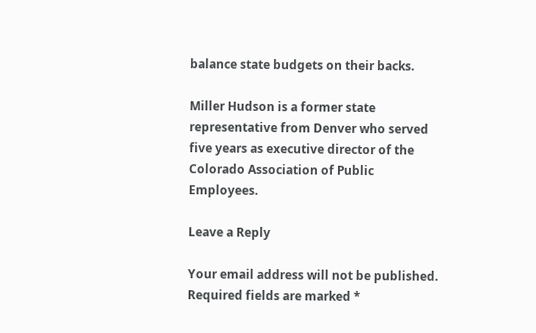balance state budgets on their backs.

Miller Hudson is a former state representative from Denver who served five years as executive director of the Colorado Association of Public Employees.

Leave a Reply

Your email address will not be published. Required fields are marked *